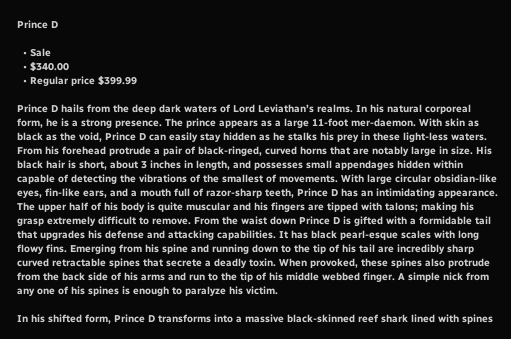Prince D

  • Sale
  • $340.00
  • Regular price $399.99

Prince D hails from the deep dark waters of Lord Leviathan’s realms. In his natural corporeal form, he is a strong presence. The prince appears as a large 11-foot mer-daemon. With skin as black as the void, Prince D can easily stay hidden as he stalks his prey in these light-less waters. From his forehead protrude a pair of black-ringed, curved horns that are notably large in size. His black hair is short, about 3 inches in length, and possesses small appendages hidden within capable of detecting the vibrations of the smallest of movements. With large circular obsidian-like eyes, fin-like ears, and a mouth full of razor-sharp teeth, Prince D has an intimidating appearance. The upper half of his body is quite muscular and his fingers are tipped with talons; making his grasp extremely difficult to remove. From the waist down Prince D is gifted with a formidable tail that upgrades his defense and attacking capabilities. It has black pearl-esque scales with long flowy fins. Emerging from his spine and running down to the tip of his tail are incredibly sharp curved retractable spines that secrete a deadly toxin. When provoked, these spines also protrude from the back side of his arms and run to the tip of his middle webbed finger. A simple nick from any one of his spines is enough to paralyze his victim.

In his shifted form, Prince D transforms into a massive black-skinned reef shark lined with spines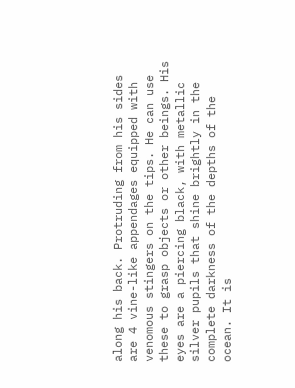along his back. Protruding from his sides are 4 vine-like appendages equipped with venomous stingers on the tips. He can use these to grasp objects or other beings. His eyes are a piercing black, with metallic silver pupils that shine brightly in the complete darkness of the depths of the ocean. It is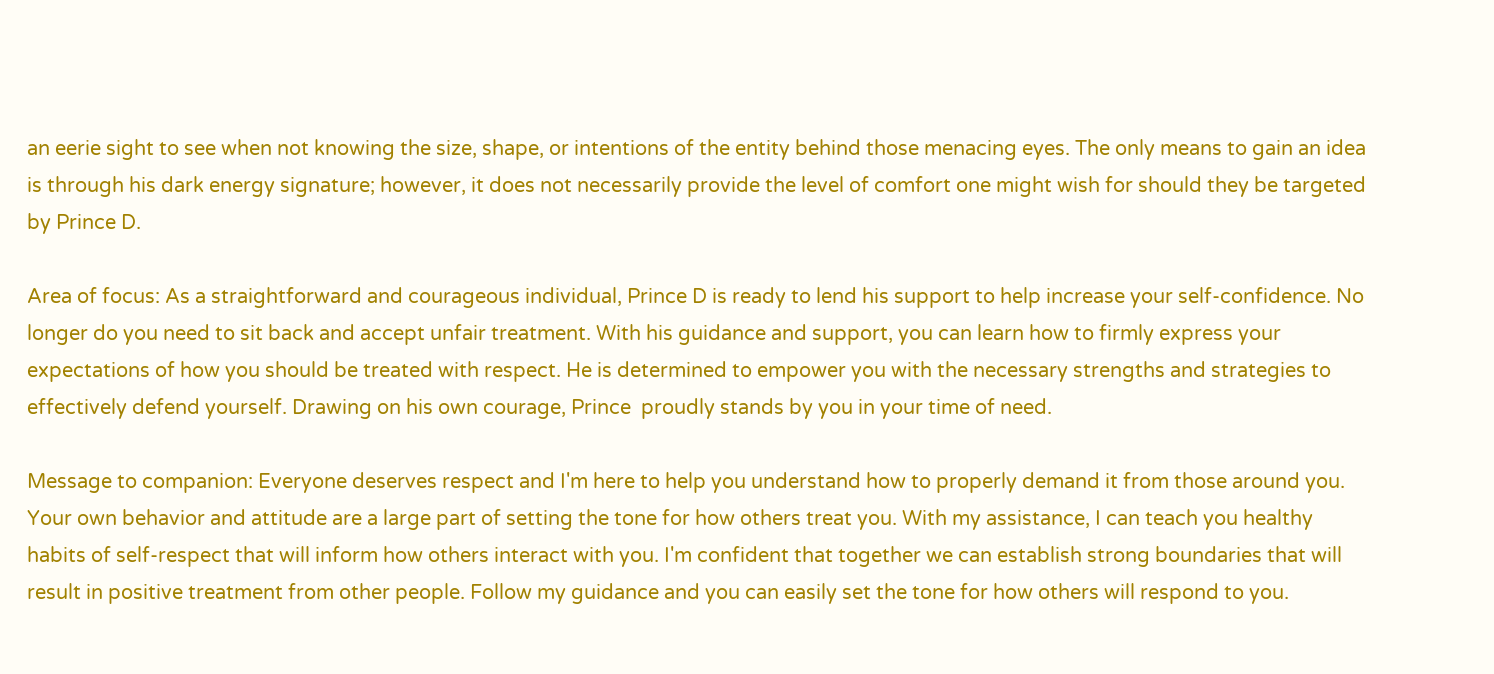an eerie sight to see when not knowing the size, shape, or intentions of the entity behind those menacing eyes. The only means to gain an idea is through his dark energy signature; however, it does not necessarily provide the level of comfort one might wish for should they be targeted by Prince D.

Area of focus: As a straightforward and courageous individual, Prince D is ready to lend his support to help increase your self-confidence. No longer do you need to sit back and accept unfair treatment. With his guidance and support, you can learn how to firmly express your expectations of how you should be treated with respect. He is determined to empower you with the necessary strengths and strategies to effectively defend yourself. Drawing on his own courage, Prince  proudly stands by you in your time of need.

Message to companion: Everyone deserves respect and I'm here to help you understand how to properly demand it from those around you. Your own behavior and attitude are a large part of setting the tone for how others treat you. With my assistance, I can teach you healthy habits of self-respect that will inform how others interact with you. I'm confident that together we can establish strong boundaries that will result in positive treatment from other people. Follow my guidance and you can easily set the tone for how others will respond to you.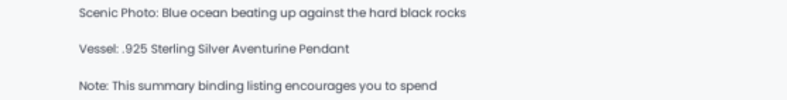Scenic Photo: Blue ocean beating up against the hard black rocks

Vessel: .925 Sterling Silver Aventurine Pendant

Note: This summary binding listing encourages you to spend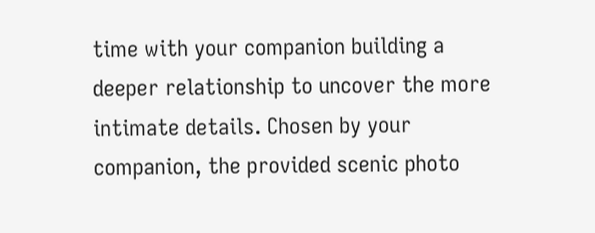time with your companion building a deeper relationship to uncover the more intimate details. Chosen by your companion, the provided scenic photo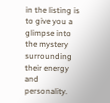in the listing is to give you a glimpse into the mystery surrounding their energy and personality.